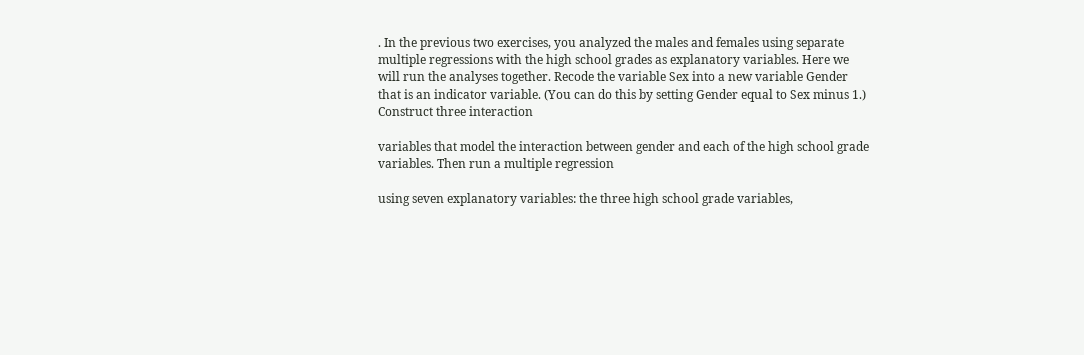. In the previous two exercises, you analyzed the males and females using separate multiple regressions with the high school grades as explanatory variables. Here we will run the analyses together. Recode the variable Sex into a new variable Gender that is an indicator variable. (You can do this by setting Gender equal to Sex minus 1.) Construct three interaction

variables that model the interaction between gender and each of the high school grade variables. Then run a multiple regression

using seven explanatory variables: the three high school grade variables,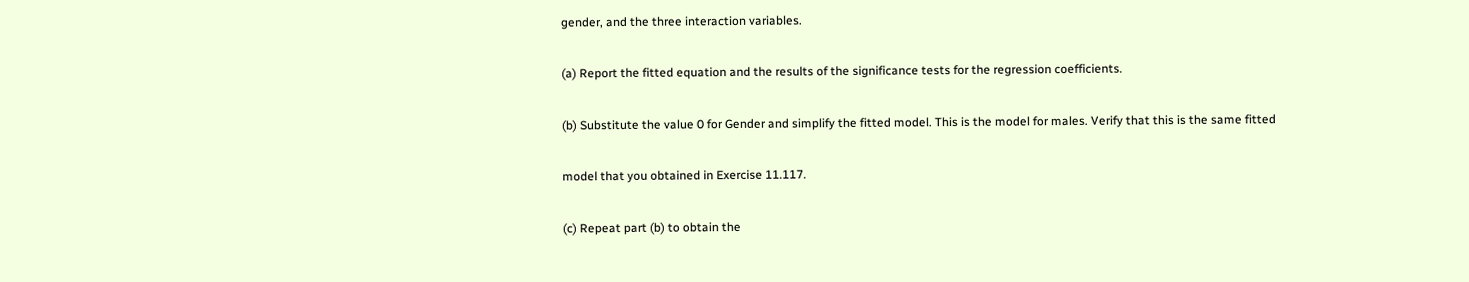gender, and the three interaction variables.

(a) Report the fitted equation and the results of the significance tests for the regression coefficients.

(b) Substitute the value 0 for Gender and simplify the fitted model. This is the model for males. Verify that this is the same fitted

model that you obtained in Exercise 11.117.

(c) Repeat part (b) to obtain the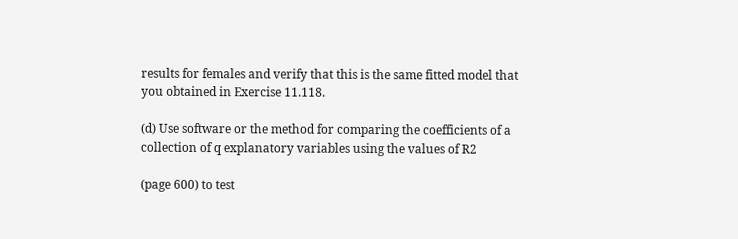results for females and verify that this is the same fitted model that you obtained in Exercise 11.118.

(d) Use software or the method for comparing the coefficients of a collection of q explanatory variables using the values of R2

(page 600) to test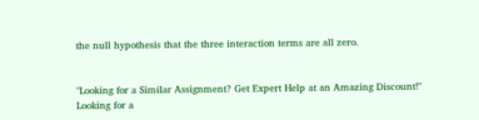the null hypothesis that the three interaction terms are all zero.


"Looking for a Similar Assignment? Get Expert Help at an Amazing Discount!"
Looking for a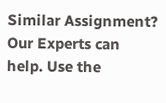Similar Assignment? Our Experts can help. Use the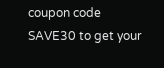coupon code SAVE30 to get your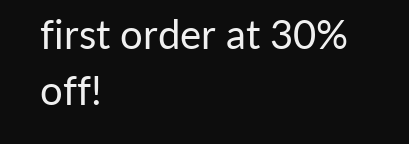first order at 30% off!